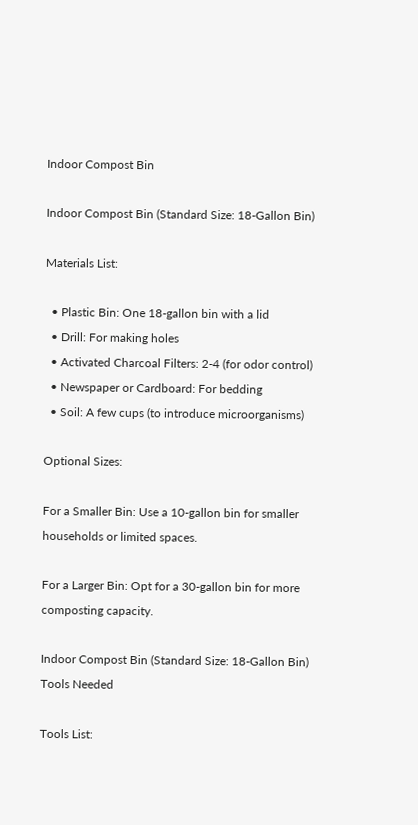Indoor Compost Bin

Indoor Compost Bin (Standard Size: 18-Gallon Bin)

Materials List:

  • Plastic Bin: One 18-gallon bin with a lid
  • Drill: For making holes
  • Activated Charcoal Filters: 2-4 (for odor control)
  • Newspaper or Cardboard: For bedding
  • Soil: A few cups (to introduce microorganisms)

Optional Sizes:

For a Smaller Bin: Use a 10-gallon bin for smaller households or limited spaces.

For a Larger Bin: Opt for a 30-gallon bin for more composting capacity.

Indoor Compost Bin (Standard Size: 18-Gallon Bin) Tools Needed

Tools List: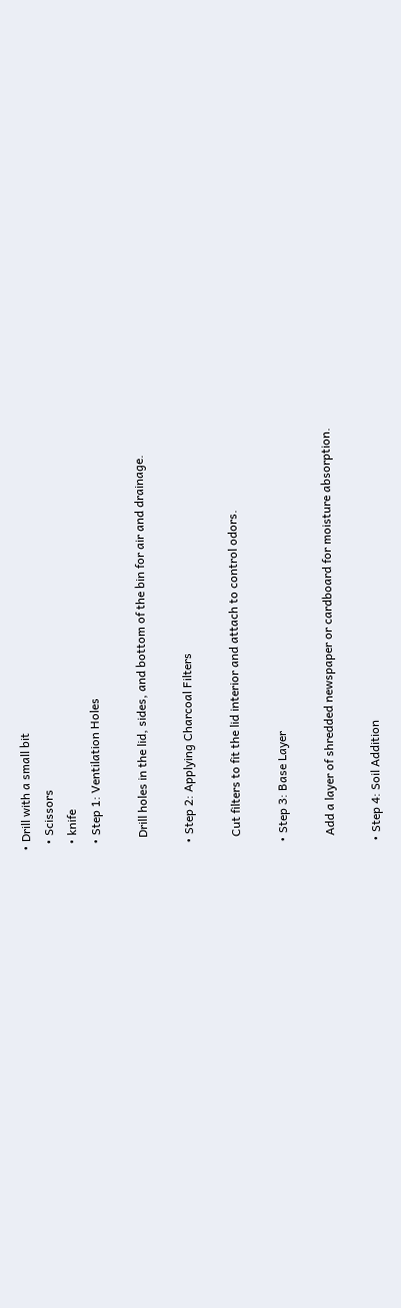• Drill with a small bit
  • Scissors
  • knife
  • Step 1: Ventilation Holes

    Drill holes in the lid, sides, and bottom of the bin for air and drainage.

  • Step 2: Applying Charcoal Filters

    Cut filters to fit the lid interior and attach to control odors.

  • Step 3: Base Layer

    Add a layer of shredded newspaper or cardboard for moisture absorption.

  • Step 4: Soil Addition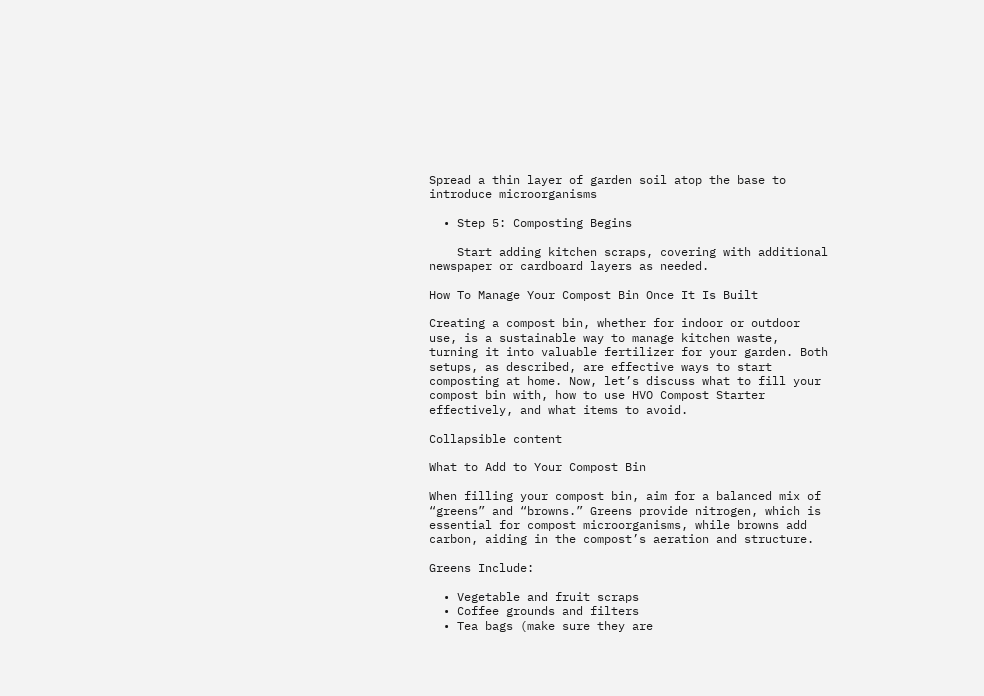Spread a thin layer of garden soil atop the base to introduce microorganisms

  • Step 5: Composting Begins

    Start adding kitchen scraps, covering with additional newspaper or cardboard layers as needed.

How To Manage Your Compost Bin Once It Is Built

Creating a compost bin, whether for indoor or outdoor use, is a sustainable way to manage kitchen waste, turning it into valuable fertilizer for your garden. Both setups, as described, are effective ways to start composting at home. Now, let’s discuss what to fill your compost bin with, how to use HVO Compost Starter effectively, and what items to avoid.

Collapsible content

What to Add to Your Compost Bin

When filling your compost bin, aim for a balanced mix of “greens” and “browns.” Greens provide nitrogen, which is essential for compost microorganisms, while browns add carbon, aiding in the compost’s aeration and structure.

Greens Include:

  • Vegetable and fruit scraps
  • Coffee grounds and filters
  • Tea bags (make sure they are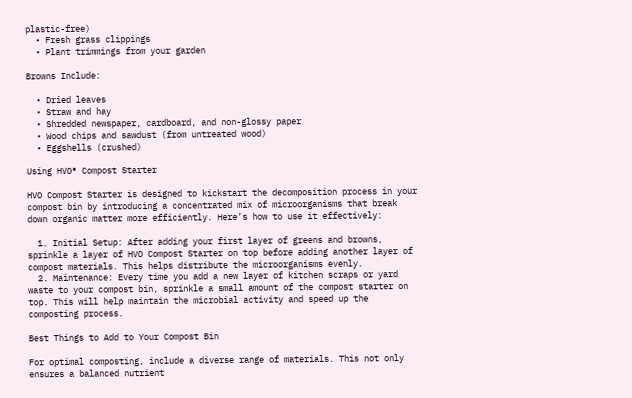plastic-free)
  • Fresh grass clippings
  • Plant trimmings from your garden

Browns Include:

  • Dried leaves
  • Straw and hay
  • Shredded newspaper, cardboard, and non-glossy paper
  • Wood chips and sawdust (from untreated wood)
  • Eggshells (crushed)

Using HVO® Compost Starter

HVO Compost Starter is designed to kickstart the decomposition process in your compost bin by introducing a concentrated mix of microorganisms that break down organic matter more efficiently. Here’s how to use it effectively:

  1. Initial Setup: After adding your first layer of greens and browns, sprinkle a layer of HVO Compost Starter on top before adding another layer of compost materials. This helps distribute the microorganisms evenly.
  2. Maintenance: Every time you add a new layer of kitchen scraps or yard waste to your compost bin, sprinkle a small amount of the compost starter on top. This will help maintain the microbial activity and speed up the composting process.

Best Things to Add to Your Compost Bin

For optimal composting, include a diverse range of materials. This not only ensures a balanced nutrient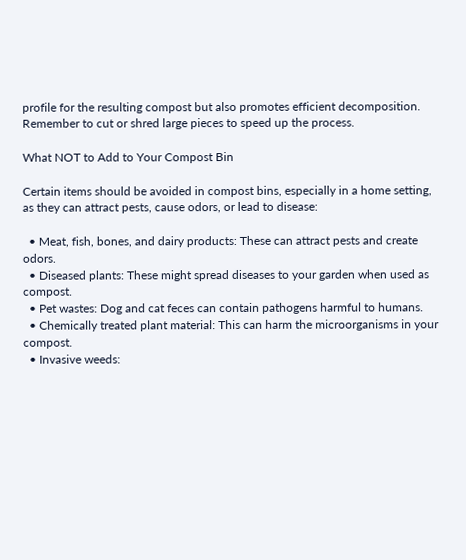profile for the resulting compost but also promotes efficient decomposition. Remember to cut or shred large pieces to speed up the process.

What NOT to Add to Your Compost Bin

Certain items should be avoided in compost bins, especially in a home setting, as they can attract pests, cause odors, or lead to disease:

  • Meat, fish, bones, and dairy products: These can attract pests and create odors.
  • Diseased plants: These might spread diseases to your garden when used as compost.
  • Pet wastes: Dog and cat feces can contain pathogens harmful to humans.
  • Chemically treated plant material: This can harm the microorganisms in your compost.
  • Invasive weeds: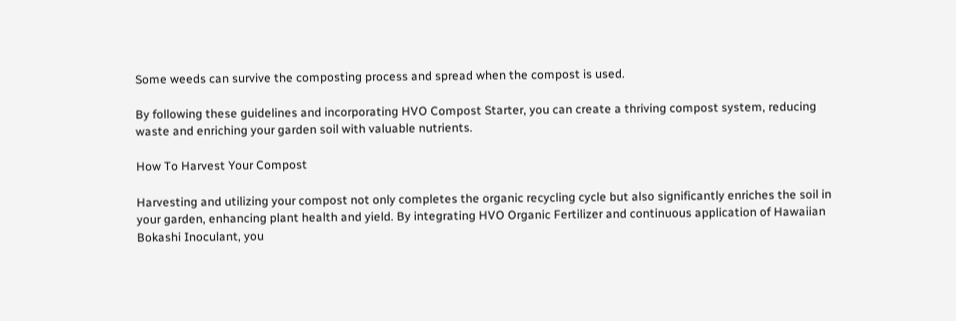Some weeds can survive the composting process and spread when the compost is used.

By following these guidelines and incorporating HVO Compost Starter, you can create a thriving compost system, reducing waste and enriching your garden soil with valuable nutrients.

How To Harvest Your Compost

Harvesting and utilizing your compost not only completes the organic recycling cycle but also significantly enriches the soil in your garden, enhancing plant health and yield. By integrating HVO Organic Fertilizer and continuous application of Hawaiian Bokashi Inoculant, you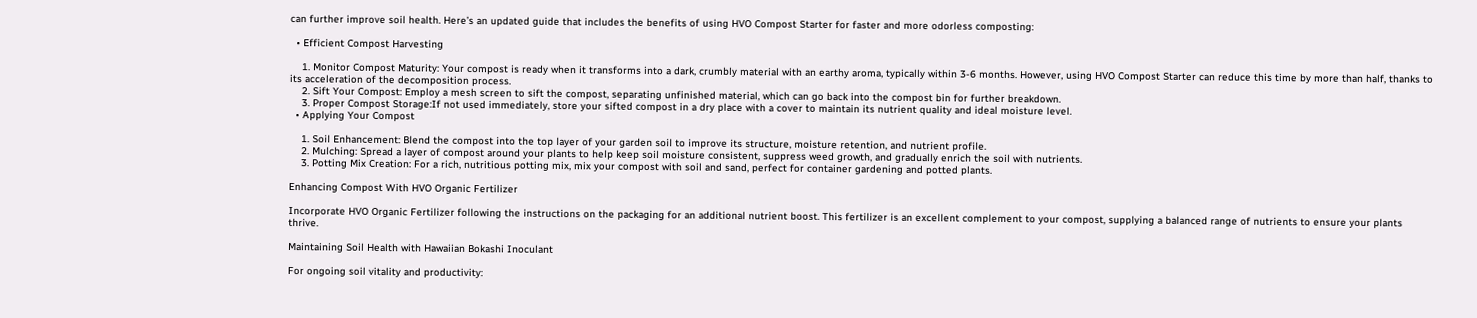can further improve soil health. Here’s an updated guide that includes the benefits of using HVO Compost Starter for faster and more odorless composting:

  • Efficient Compost Harvesting

    1. Monitor Compost Maturity: Your compost is ready when it transforms into a dark, crumbly material with an earthy aroma, typically within 3-6 months. However, using HVO Compost Starter can reduce this time by more than half, thanks to its acceleration of the decomposition process.
    2. Sift Your Compost: Employ a mesh screen to sift the compost, separating unfinished material, which can go back into the compost bin for further breakdown.
    3. Proper Compost Storage:If not used immediately, store your sifted compost in a dry place with a cover to maintain its nutrient quality and ideal moisture level.
  • Applying Your Compost

    1. Soil Enhancement: Blend the compost into the top layer of your garden soil to improve its structure, moisture retention, and nutrient profile.
    2. Mulching: Spread a layer of compost around your plants to help keep soil moisture consistent, suppress weed growth, and gradually enrich the soil with nutrients.
    3. Potting Mix Creation: For a rich, nutritious potting mix, mix your compost with soil and sand, perfect for container gardening and potted plants.

Enhancing Compost With HVO Organic Fertilizer

Incorporate HVO Organic Fertilizer following the instructions on the packaging for an additional nutrient boost. This fertilizer is an excellent complement to your compost, supplying a balanced range of nutrients to ensure your plants thrive.

Maintaining Soil Health with Hawaiian Bokashi Inoculant

For ongoing soil vitality and productivity: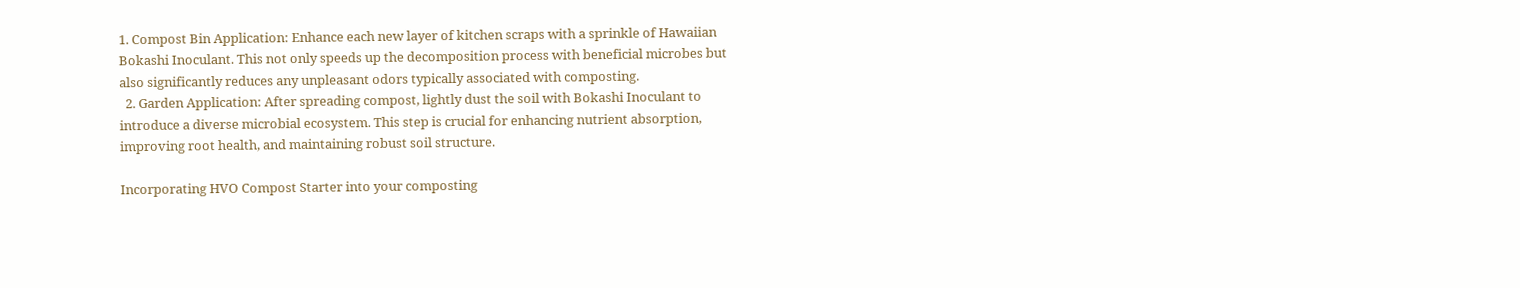1. Compost Bin Application: Enhance each new layer of kitchen scraps with a sprinkle of Hawaiian Bokashi Inoculant. This not only speeds up the decomposition process with beneficial microbes but also significantly reduces any unpleasant odors typically associated with composting.
  2. Garden Application: After spreading compost, lightly dust the soil with Bokashi Inoculant to introduce a diverse microbial ecosystem. This step is crucial for enhancing nutrient absorption, improving root health, and maintaining robust soil structure.

Incorporating HVO Compost Starter into your composting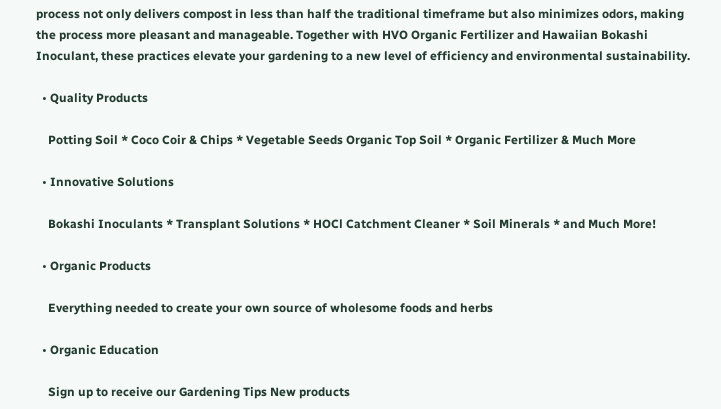process not only delivers compost in less than half the traditional timeframe but also minimizes odors, making the process more pleasant and manageable. Together with HVO Organic Fertilizer and Hawaiian Bokashi Inoculant, these practices elevate your gardening to a new level of efficiency and environmental sustainability.

  • Quality Products

    Potting Soil * Coco Coir & Chips * Vegetable Seeds Organic Top Soil * Organic Fertilizer & Much More

  • Innovative Solutions

    Bokashi Inoculants * Transplant Solutions * HOCl Catchment Cleaner * Soil Minerals * and Much More!

  • Organic Products

    Everything needed to create your own source of wholesome foods and herbs

  • Organic Education

    Sign up to receive our Gardening Tips New products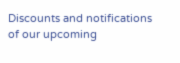Discounts and notifications of our upcoming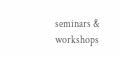seminars & workshops